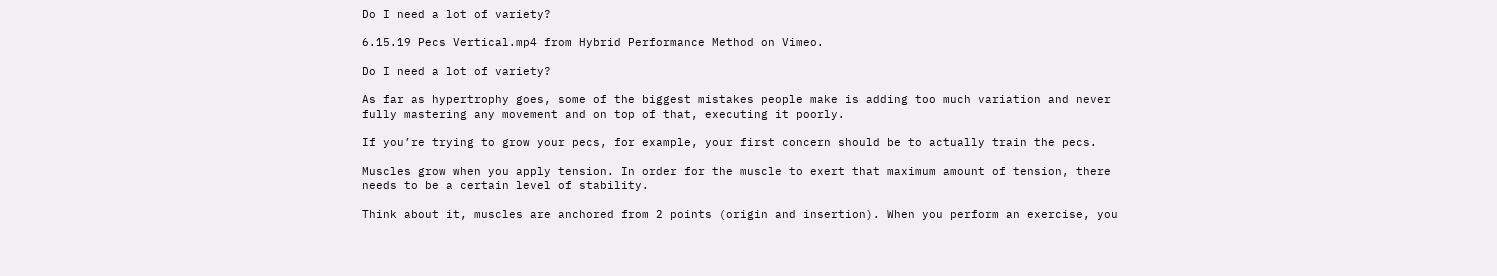Do I need a lot of variety?

6.15.19 Pecs Vertical.mp4 from Hybrid Performance Method on Vimeo.

Do I need a lot of variety?

As far as hypertrophy goes, some of the biggest mistakes people make is adding too much variation and never fully mastering any movement and on top of that, executing it poorly.

If you’re trying to grow your pecs, for example, your first concern should be to actually train the pecs.

Muscles grow when you apply tension. In order for the muscle to exert that maximum amount of tension, there needs to be a certain level of stability.

Think about it, muscles are anchored from 2 points (origin and insertion). When you perform an exercise, you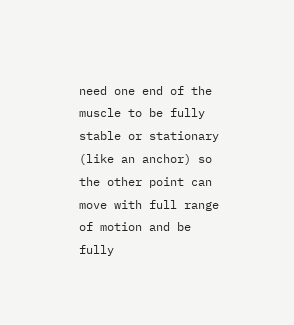need one end of the muscle to be fully stable or stationary (like an anchor) so the other point can move with full range of motion and be fully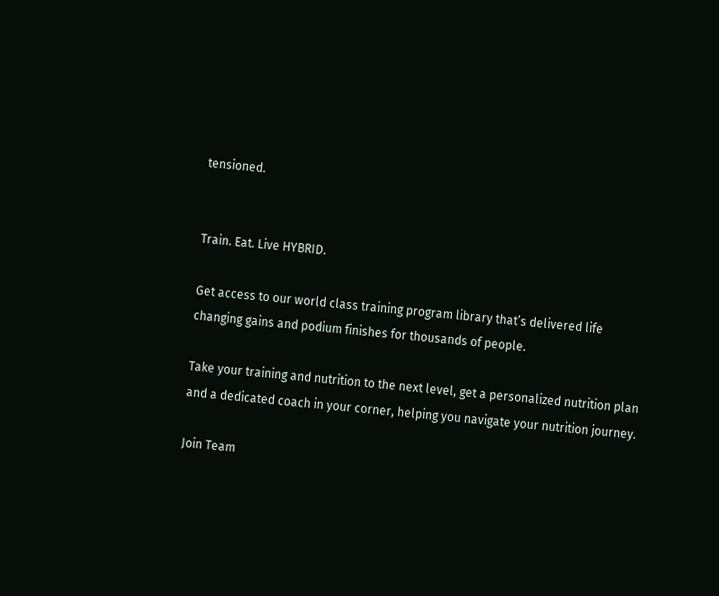tensioned.


Train. Eat. Live HYBRID.

Get access to our world class training program library that’s delivered life changing gains and podium finishes for thousands of people.

Take your training and nutrition to the next level, get a personalized nutrition plan and a dedicated coach in your corner, helping you navigate your nutrition journey.

Join Team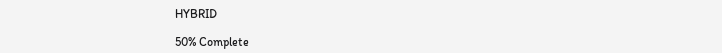HYBRID

50% Complete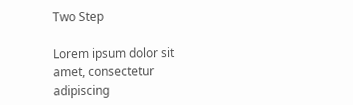Two Step

Lorem ipsum dolor sit amet, consectetur adipiscing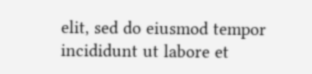elit, sed do eiusmod tempor incididunt ut labore et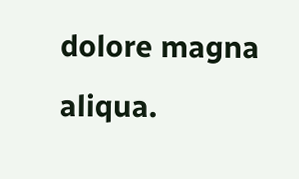dolore magna aliqua.